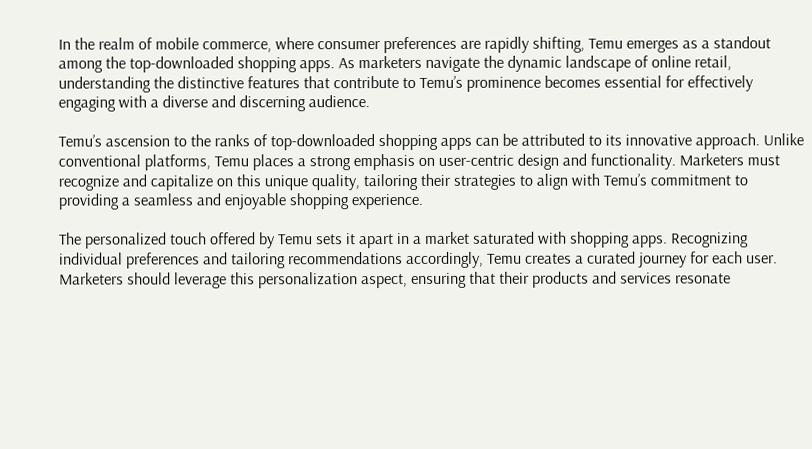In the realm of mobile commerce, where consumer preferences are rapidly shifting, Temu emerges as a standout among the top-downloaded shopping apps. As marketers navigate the dynamic landscape of online retail, understanding the distinctive features that contribute to Temu’s prominence becomes essential for effectively engaging with a diverse and discerning audience.

Temu’s ascension to the ranks of top-downloaded shopping apps can be attributed to its innovative approach. Unlike conventional platforms, Temu places a strong emphasis on user-centric design and functionality. Marketers must recognize and capitalize on this unique quality, tailoring their strategies to align with Temu’s commitment to providing a seamless and enjoyable shopping experience.

The personalized touch offered by Temu sets it apart in a market saturated with shopping apps. Recognizing individual preferences and tailoring recommendations accordingly, Temu creates a curated journey for each user. Marketers should leverage this personalization aspect, ensuring that their products and services resonate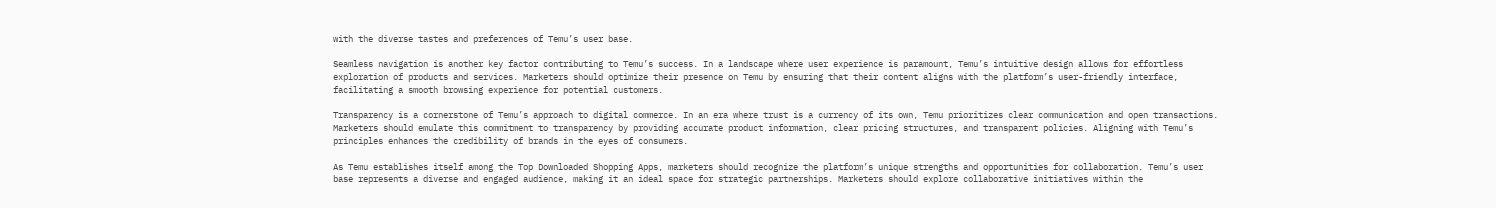with the diverse tastes and preferences of Temu’s user base.

Seamless navigation is another key factor contributing to Temu’s success. In a landscape where user experience is paramount, Temu’s intuitive design allows for effortless exploration of products and services. Marketers should optimize their presence on Temu by ensuring that their content aligns with the platform’s user-friendly interface, facilitating a smooth browsing experience for potential customers.

Transparency is a cornerstone of Temu’s approach to digital commerce. In an era where trust is a currency of its own, Temu prioritizes clear communication and open transactions. Marketers should emulate this commitment to transparency by providing accurate product information, clear pricing structures, and transparent policies. Aligning with Temu’s principles enhances the credibility of brands in the eyes of consumers.

As Temu establishes itself among the Top Downloaded Shopping Apps, marketers should recognize the platform’s unique strengths and opportunities for collaboration. Temu’s user base represents a diverse and engaged audience, making it an ideal space for strategic partnerships. Marketers should explore collaborative initiatives within the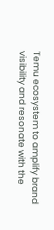Temu ecosystem to amplify brand visibility and resonate with the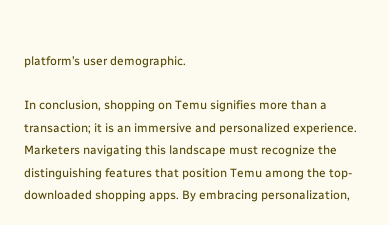platform’s user demographic.

In conclusion, shopping on Temu signifies more than a transaction; it is an immersive and personalized experience. Marketers navigating this landscape must recognize the distinguishing features that position Temu among the top-downloaded shopping apps. By embracing personalization,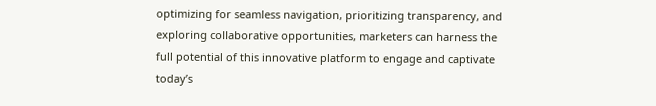optimizing for seamless navigation, prioritizing transparency, and exploring collaborative opportunities, marketers can harness the full potential of this innovative platform to engage and captivate today’s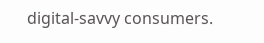digital-savvy consumers.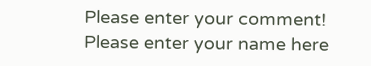Please enter your comment!
Please enter your name here